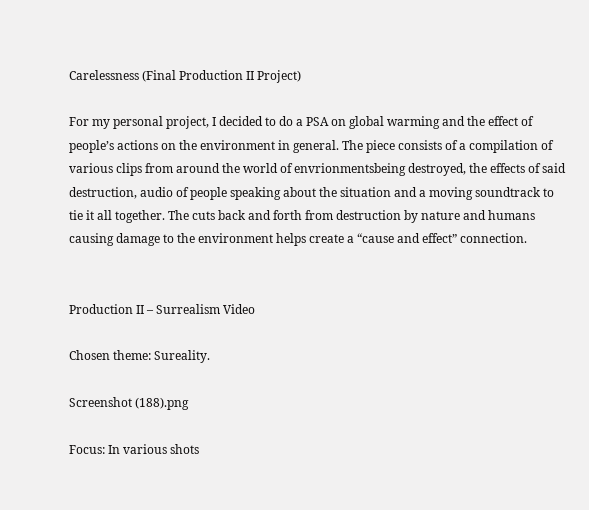Carelessness (Final Production II Project)

For my personal project, I decided to do a PSA on global warming and the effect of people’s actions on the environment in general. The piece consists of a compilation of various clips from around the world of envrionmentsbeing destroyed, the effects of said destruction, audio of people speaking about the situation and a moving soundtrack to tie it all together. The cuts back and forth from destruction by nature and humans causing damage to the environment helps create a “cause and effect” connection.


Production II – Surrealism Video

Chosen theme: Sureality.

Screenshot (188).png

Focus: In various shots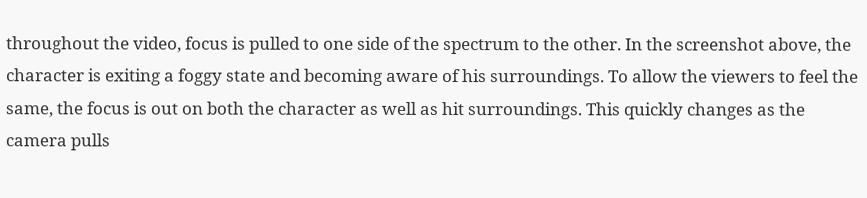throughout the video, focus is pulled to one side of the spectrum to the other. In the screenshot above, the character is exiting a foggy state and becoming aware of his surroundings. To allow the viewers to feel the same, the focus is out on both the character as well as hit surroundings. This quickly changes as the camera pulls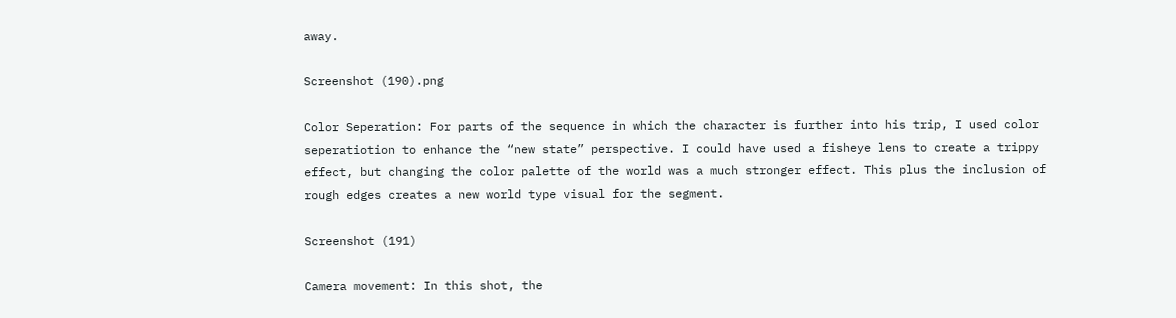away.

Screenshot (190).png

Color Seperation: For parts of the sequence in which the character is further into his trip, I used color seperatiotion to enhance the “new state” perspective. I could have used a fisheye lens to create a trippy effect, but changing the color palette of the world was a much stronger effect. This plus the inclusion of rough edges creates a new world type visual for the segment.

Screenshot (191)

Camera movement: In this shot, the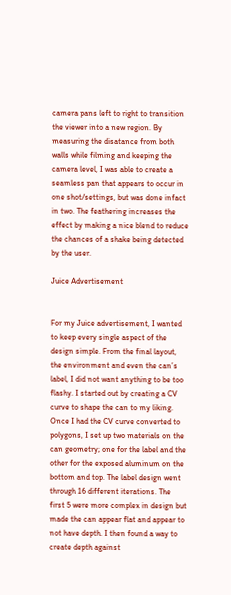camera pans left to right to transition the viewer into a new region. By measuring the disatance from both walls while filming and keeping the camera level, I was able to create a seamless pan that appears to occur in one shot/settings, but was done infact in two. The feathering increases the effect by making a nice blend to reduce the chances of a shake being detected by the user.

Juice Advertisement


For my Juice advertisement, I wanted to keep every single aspect of the design simple. From the final layout, the environment and even the can’s label, I did not want anything to be too flashy. I started out by creating a CV curve to shape the can to my liking. Once I had the CV curve converted to polygons, I set up two materials on the can geometry; one for the label and the other for the exposed aluminum on the bottom and top. The label design went through 16 different iterations. The first 5 were more complex in design but made the can appear flat and appear to not have depth. I then found a way to create depth against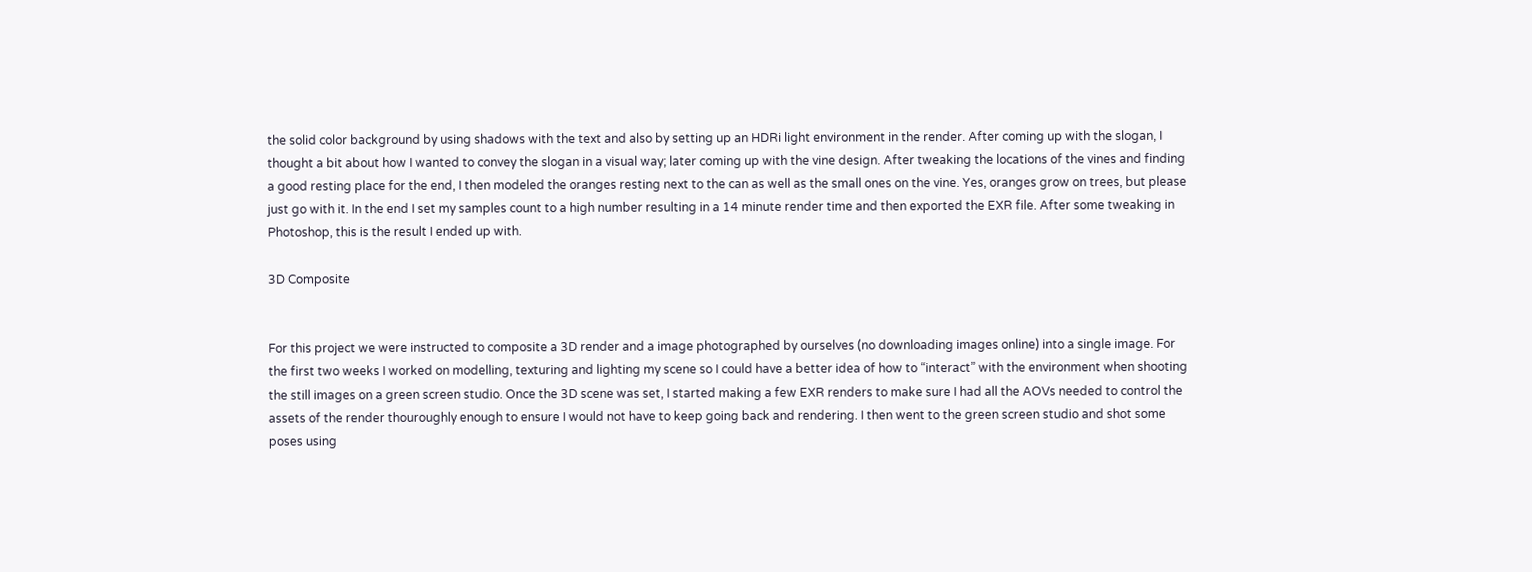the solid color background by using shadows with the text and also by setting up an HDRi light environment in the render. After coming up with the slogan, I thought a bit about how I wanted to convey the slogan in a visual way; later coming up with the vine design. After tweaking the locations of the vines and finding a good resting place for the end, I then modeled the oranges resting next to the can as well as the small ones on the vine. Yes, oranges grow on trees, but please just go with it. In the end I set my samples count to a high number resulting in a 14 minute render time and then exported the EXR file. After some tweaking in Photoshop, this is the result I ended up with.

3D Composite


For this project we were instructed to composite a 3D render and a image photographed by ourselves (no downloading images online) into a single image. For the first two weeks I worked on modelling, texturing and lighting my scene so I could have a better idea of how to “interact” with the environment when shooting the still images on a green screen studio. Once the 3D scene was set, I started making a few EXR renders to make sure I had all the AOVs needed to control the assets of the render thouroughly enough to ensure I would not have to keep going back and rendering. I then went to the green screen studio and shot some poses using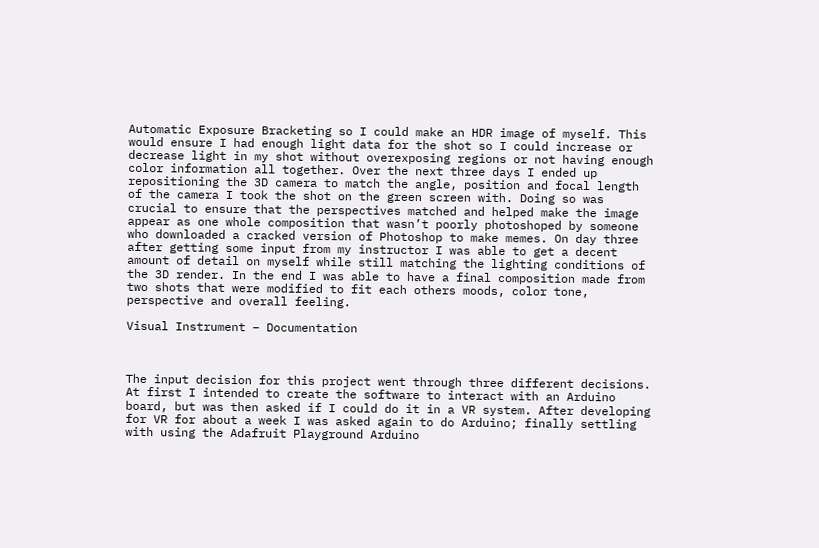Automatic Exposure Bracketing so I could make an HDR image of myself. This would ensure I had enough light data for the shot so I could increase or decrease light in my shot without overexposing regions or not having enough color information all together. Over the next three days I ended up repositioning the 3D camera to match the angle, position and focal length of the camera I took the shot on the green screen with. Doing so was crucial to ensure that the perspectives matched and helped make the image appear as one whole composition that wasn’t poorly photoshoped by someone who downloaded a cracked version of Photoshop to make memes. On day three after getting some input from my instructor I was able to get a decent amount of detail on myself while still matching the lighting conditions of the 3D render. In the end I was able to have a final composition made from two shots that were modified to fit each others moods, color tone, perspective and overall feeling.

Visual Instrument – Documentation



The input decision for this project went through three different decisions. At first I intended to create the software to interact with an Arduino board, but was then asked if I could do it in a VR system. After developing for VR for about a week I was asked again to do Arduino; finally settling with using the Adafruit Playground Arduino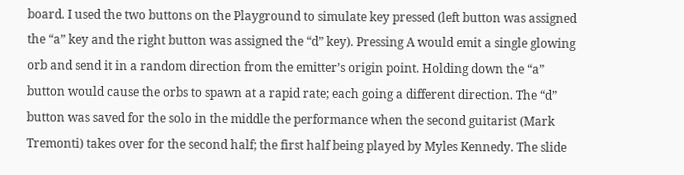board. I used the two buttons on the Playground to simulate key pressed (left button was assigned the “a” key and the right button was assigned the “d” key). Pressing A would emit a single glowing orb and send it in a random direction from the emitter’s origin point. Holding down the “a” button would cause the orbs to spawn at a rapid rate; each going a different direction. The “d” button was saved for the solo in the middle the performance when the second guitarist (Mark Tremonti) takes over for the second half; the first half being played by Myles Kennedy. The slide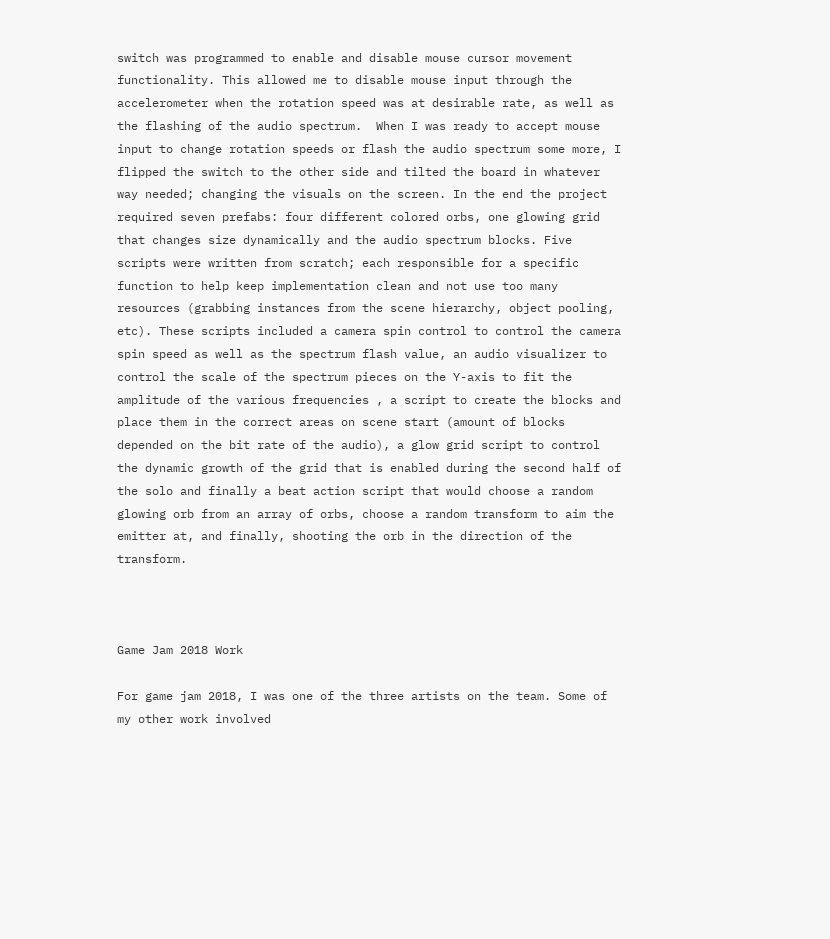switch was programmed to enable and disable mouse cursor movement functionality. This allowed me to disable mouse input through the accelerometer when the rotation speed was at desirable rate, as well as the flashing of the audio spectrum.  When I was ready to accept mouse input to change rotation speeds or flash the audio spectrum some more, I flipped the switch to the other side and tilted the board in whatever way needed; changing the visuals on the screen. In the end the project required seven prefabs: four different colored orbs, one glowing grid that changes size dynamically and the audio spectrum blocks. Five scripts were written from scratch; each responsible for a specific function to help keep implementation clean and not use too many resources (grabbing instances from the scene hierarchy, object pooling, etc). These scripts included a camera spin control to control the camera spin speed as well as the spectrum flash value, an audio visualizer to control the scale of the spectrum pieces on the Y-axis to fit the amplitude of the various frequencies , a script to create the blocks and place them in the correct areas on scene start (amount of blocks depended on the bit rate of the audio), a glow grid script to control the dynamic growth of the grid that is enabled during the second half of the solo and finally a beat action script that would choose a random glowing orb from an array of orbs, choose a random transform to aim the emitter at, and finally, shooting the orb in the direction of the transform.



Game Jam 2018 Work

For game jam 2018, I was one of the three artists on the team. Some of my other work involved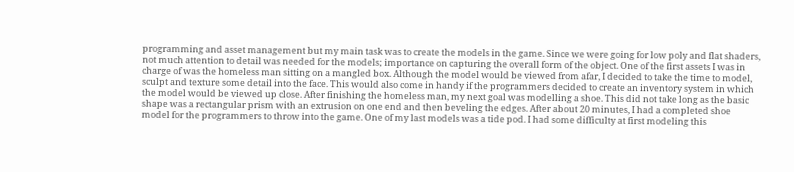programming and asset management but my main task was to create the models in the game. Since we were going for low poly and flat shaders, not much attention to detail was needed for the models; importance on capturing the overall form of the object. One of the first assets I was in charge of was the homeless man sitting on a mangled box. Although the model would be viewed from afar, I decided to take the time to model, sculpt and texture some detail into the face. This would also come in handy if the programmers decided to create an inventory system in which the model would be viewed up close. After finishing the homeless man, my next goal was modelling a shoe. This did not take long as the basic shape was a rectangular prism with an extrusion on one end and then beveling the edges. After about 20 minutes, I had a completed shoe model for the programmers to throw into the game. One of my last models was a tide pod. I had some difficulty at first modeling this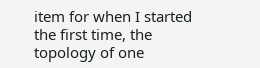item for when I started the first time, the topology of one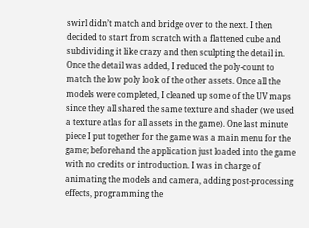swirl didn’t match and bridge over to the next. I then decided to start from scratch with a flattened cube and subdividing it like crazy and then sculpting the detail in. Once the detail was added, I reduced the poly-count to match the low poly look of the other assets. Once all the models were completed, I cleaned up some of the UV maps since they all shared the same texture and shader (we used a texture atlas for all assets in the game). One last minute piece I put together for the game was a main menu for the game; beforehand the application just loaded into the game with no credits or introduction. I was in charge of animating the models and camera, adding post-processing effects, programming the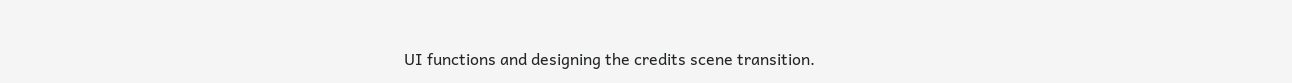UI functions and designing the credits scene transition.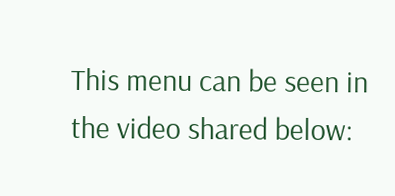This menu can be seen in the video shared below: